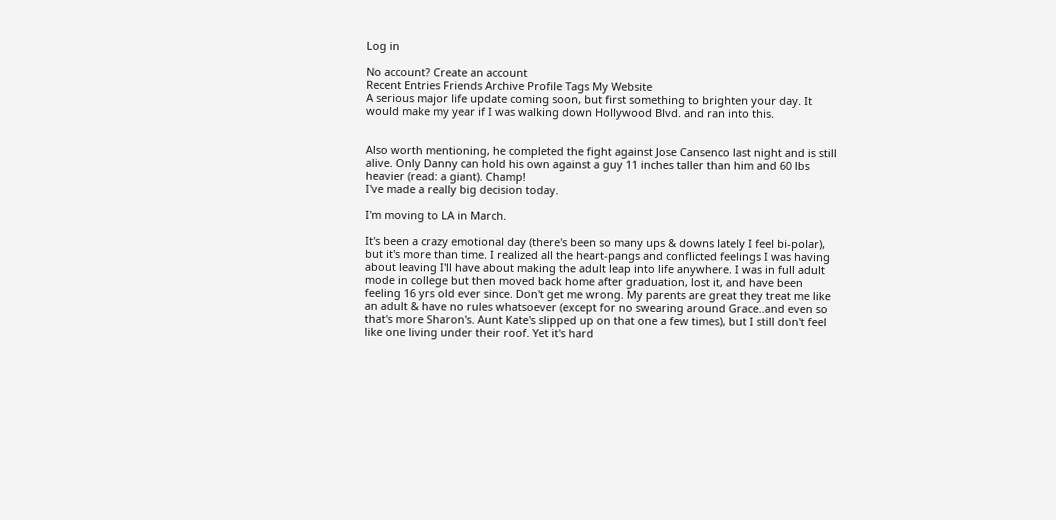Log in

No account? Create an account
Recent Entries Friends Archive Profile Tags My Website
A serious major life update coming soon, but first something to brighten your day. It would make my year if I was walking down Hollywood Blvd. and ran into this.


Also worth mentioning, he completed the fight against Jose Cansenco last night and is still alive. Only Danny can hold his own against a guy 11 inches taller than him and 60 lbs heavier (read: a giant). Champ!
I've made a really big decision today.

I'm moving to LA in March.

It's been a crazy emotional day (there's been so many ups & downs lately I feel bi-polar), but it's more than time. I realized all the heart-pangs and conflicted feelings I was having about leaving I'll have about making the adult leap into life anywhere. I was in full adult mode in college but then moved back home after graduation, lost it, and have been feeling 16 yrs old ever since. Don't get me wrong. My parents are great they treat me like an adult & have no rules whatsoever (except for no swearing around Grace..and even so that's more Sharon's. Aunt Kate's slipped up on that one a few times), but I still don't feel like one living under their roof. Yet it's hard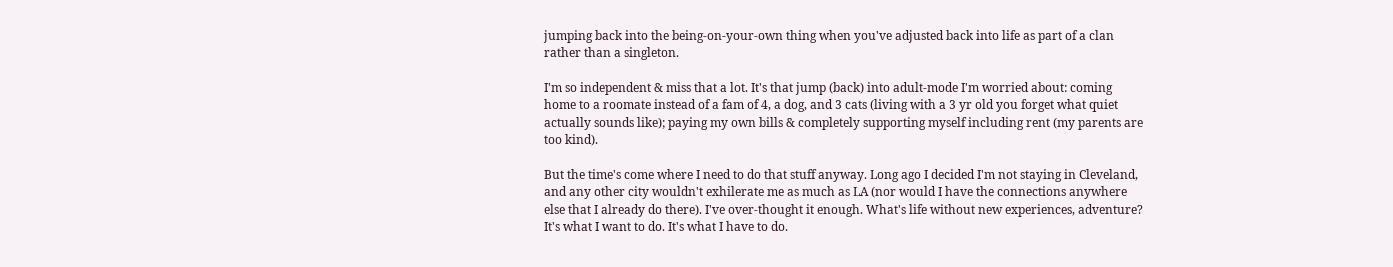jumping back into the being-on-your-own thing when you've adjusted back into life as part of a clan rather than a singleton.

I'm so independent & miss that a lot. It's that jump (back) into adult-mode I'm worried about: coming home to a roomate instead of a fam of 4, a dog, and 3 cats (living with a 3 yr old you forget what quiet actually sounds like); paying my own bills & completely supporting myself including rent (my parents are too kind).

But the time's come where I need to do that stuff anyway. Long ago I decided I'm not staying in Cleveland, and any other city wouldn't exhilerate me as much as LA (nor would I have the connections anywhere else that I already do there). I've over-thought it enough. What's life without new experiences, adventure? It's what I want to do. It's what I have to do.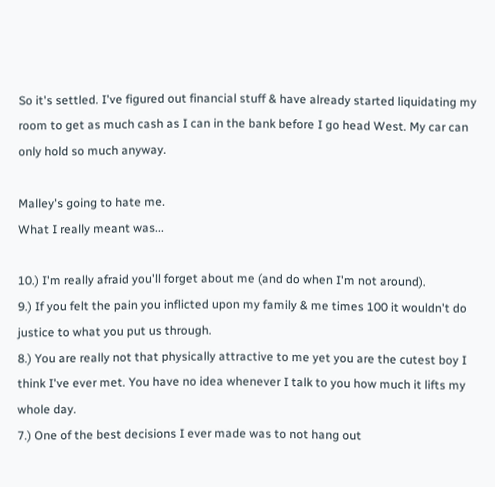So it's settled. I've figured out financial stuff & have already started liquidating my room to get as much cash as I can in the bank before I go head West. My car can only hold so much anyway.

Malley's going to hate me.
What I really meant was...

10.) I'm really afraid you'll forget about me (and do when I'm not around).
9.) If you felt the pain you inflicted upon my family & me times 100 it wouldn't do justice to what you put us through.
8.) You are really not that physically attractive to me yet you are the cutest boy I think I've ever met. You have no idea whenever I talk to you how much it lifts my whole day.
7.) One of the best decisions I ever made was to not hang out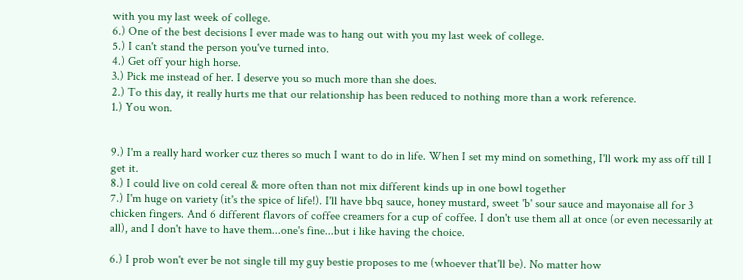with you my last week of college.
6.) One of the best decisions I ever made was to hang out with you my last week of college.
5.) I can't stand the person you've turned into.
4.) Get off your high horse.
3.) Pick me instead of her. I deserve you so much more than she does.
2.) To this day, it really hurts me that our relationship has been reduced to nothing more than a work reference.
1.) You won.


9.) I'm a really hard worker cuz theres so much I want to do in life. When I set my mind on something, I'll work my ass off till I get it.
8.) I could live on cold cereal & more often than not mix different kinds up in one bowl together
7.) I'm huge on variety (it's the spice of life!). I'll have bbq sauce, honey mustard, sweet 'b' sour sauce and mayonaise all for 3 chicken fingers. And 6 different flavors of coffee creamers for a cup of coffee. I don't use them all at once (or even necessarily at all), and I don't have to have them...one's fine...but i like having the choice.

6.) I prob won't ever be not single till my guy bestie proposes to me (whoever that'll be). No matter how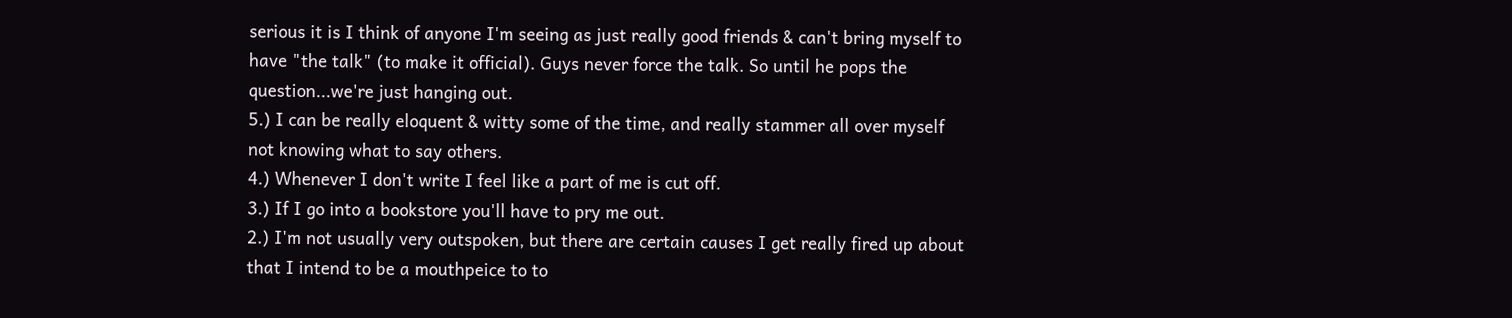serious it is I think of anyone I'm seeing as just really good friends & can't bring myself to have "the talk" (to make it official). Guys never force the talk. So until he pops the question...we're just hanging out.
5.) I can be really eloquent & witty some of the time, and really stammer all over myself not knowing what to say others.
4.) Whenever I don't write I feel like a part of me is cut off.
3.) If I go into a bookstore you'll have to pry me out.
2.) I'm not usually very outspoken, but there are certain causes I get really fired up about that I intend to be a mouthpeice to to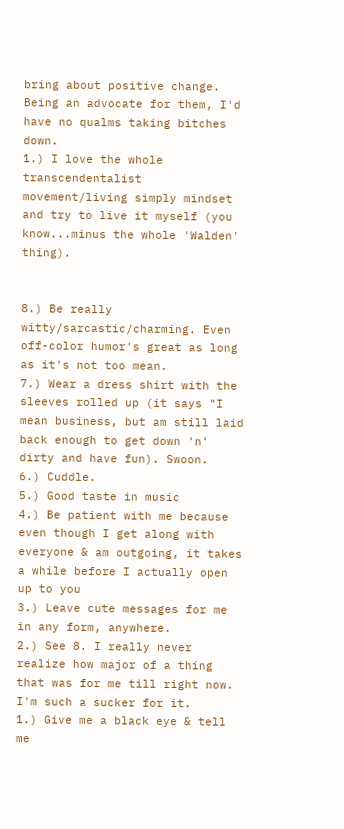bring about positive change. Being an advocate for them, I'd have no qualms taking bitches down.
1.) I love the whole transcendentalist movement/living simply mindset and try to live it myself (you know...minus the whole 'Walden' thing).


8.) Be really witty/sarcastic/charming. Even off-color humor's great as long as it's not too mean.
7.) Wear a dress shirt with the sleeves rolled up (it says "I mean business, but am still laid back enough to get down 'n' dirty and have fun). Swoon.
6.) Cuddle.
5.) Good taste in music
4.) Be patient with me because even though I get along with everyone & am outgoing, it takes a while before I actually open up to you
3.) Leave cute messages for me in any form, anywhere.
2.) See 8. I really never realize how major of a thing that was for me till right now. I'm such a sucker for it.
1.) Give me a black eye & tell me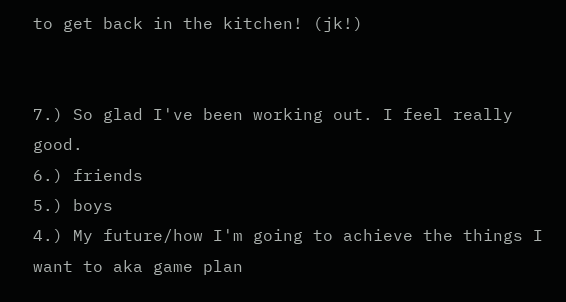to get back in the kitchen! (jk!)


7.) So glad I've been working out. I feel really good.
6.) friends
5.) boys
4.) My future/how I'm going to achieve the things I want to aka game plan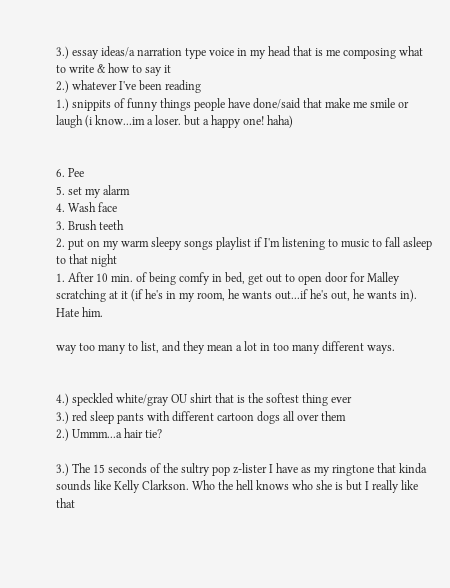3.) essay ideas/a narration type voice in my head that is me composing what to write & how to say it
2.) whatever I've been reading
1.) snippits of funny things people have done/said that make me smile or laugh (i know...im a loser. but a happy one! haha)


6. Pee
5. set my alarm
4. Wash face
3. Brush teeth
2. put on my warm sleepy songs playlist if I'm listening to music to fall asleep to that night
1. After 10 min. of being comfy in bed, get out to open door for Malley scratching at it (if he's in my room, he wants out...if he's out, he wants in). Hate him.

way too many to list, and they mean a lot in too many different ways.


4.) speckled white/gray OU shirt that is the softest thing ever
3.) red sleep pants with different cartoon dogs all over them
2.) Ummm...a hair tie?

3.) The 15 seconds of the sultry pop z-lister I have as my ringtone that kinda sounds like Kelly Clarkson. Who the hell knows who she is but I really like that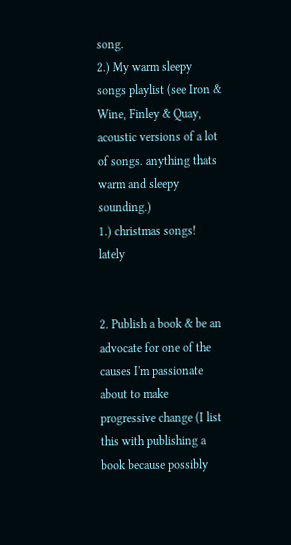song.
2.) My warm sleepy songs playlist (see Iron & Wine, Finley & Quay, acoustic versions of a lot of songs. anything thats warm and sleepy sounding.)
1.) christmas songs! lately


2. Publish a book & be an advocate for one of the causes I'm passionate about to make progressive change (I list this with publishing a book because possibly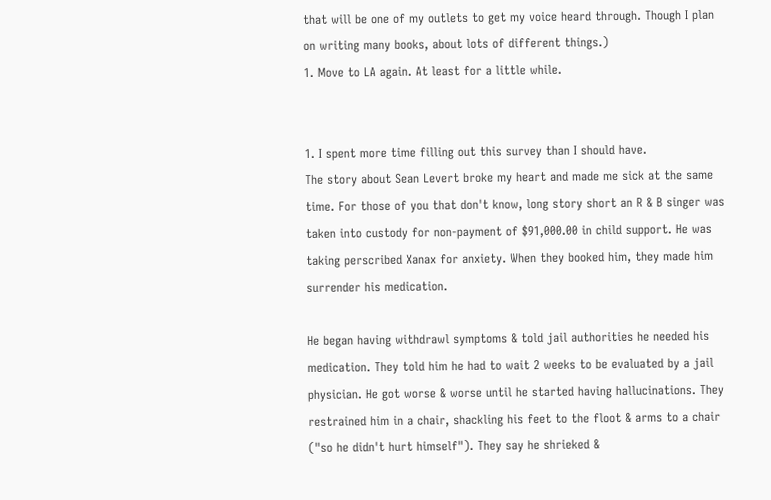that will be one of my outlets to get my voice heard through. Though I plan on writing many books, about lots of different things.)
1. Move to LA again. At least for a little while.


1. I spent more time filling out this survey than I should have.
The story about Sean Levert broke my heart and made me sick at the same time. For those of you that don't know, long story short an R & B singer was taken into custody for non-payment of $91,000.00 in child support. He was taking perscribed Xanax for anxiety. When they booked him, they made him surrender his medication.

He began having withdrawl symptoms & told jail authorities he needed his medication. They told him he had to wait 2 weeks to be evaluated by a jail physician. He got worse & worse until he started having hallucinations. They restrained him in a chair, shackling his feet to the floot & arms to a chair ("so he didn't hurt himself"). They say he shrieked &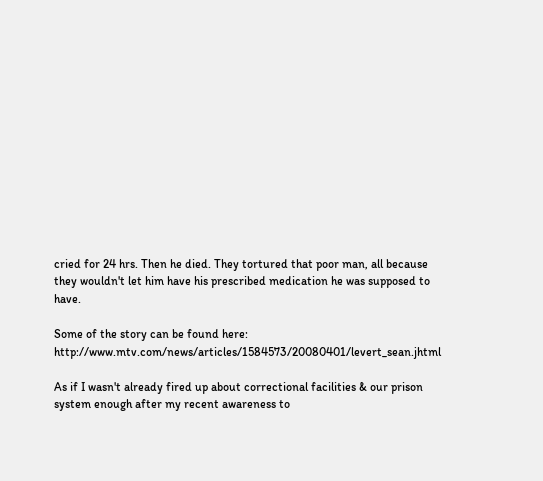cried for 24 hrs. Then he died. They tortured that poor man, all because they wouldn't let him have his prescribed medication he was supposed to have.

Some of the story can be found here: http://www.mtv.com/news/articles/1584573/20080401/levert_sean.jhtml

As if I wasn't already fired up about correctional facilities & our prison system enough after my recent awareness to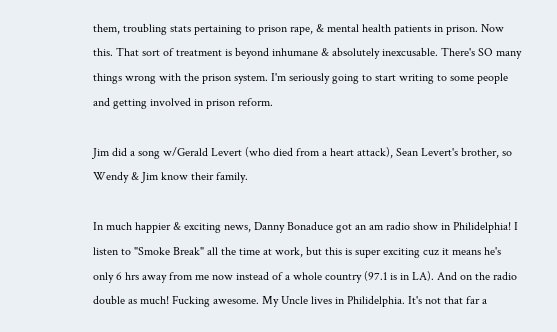them, troubling stats pertaining to prison rape, & mental health patients in prison. Now this. That sort of treatment is beyond inhumane & absolutely inexcusable. There's SO many things wrong with the prison system. I'm seriously going to start writing to some people and getting involved in prison reform.

Jim did a song w/Gerald Levert (who died from a heart attack), Sean Levert's brother, so Wendy & Jim know their family.

In much happier & exciting news, Danny Bonaduce got an am radio show in Philidelphia! I listen to "Smoke Break" all the time at work, but this is super exciting cuz it means he's only 6 hrs away from me now instead of a whole country (97.1 is in LA). And on the radio double as much! Fucking awesome. My Uncle lives in Philidelphia. It's not that far a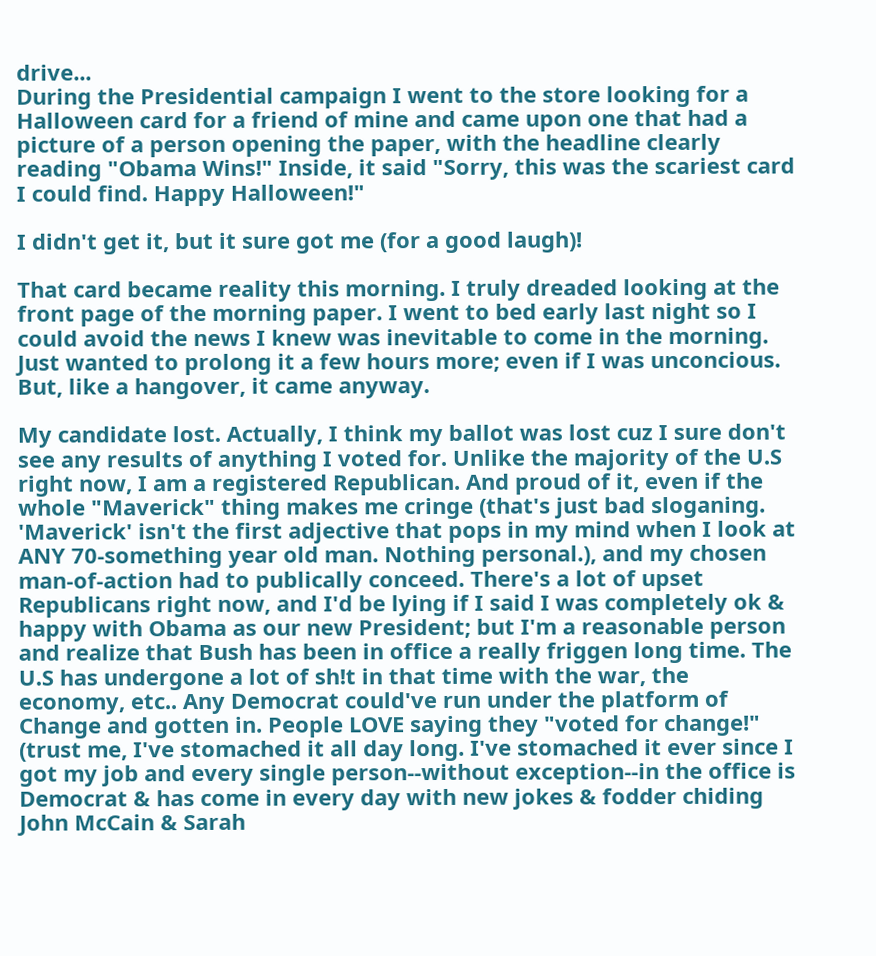drive...
During the Presidential campaign I went to the store looking for a Halloween card for a friend of mine and came upon one that had a picture of a person opening the paper, with the headline clearly reading "Obama Wins!" Inside, it said "Sorry, this was the scariest card I could find. Happy Halloween!"

I didn't get it, but it sure got me (for a good laugh)!

That card became reality this morning. I truly dreaded looking at the front page of the morning paper. I went to bed early last night so I could avoid the news I knew was inevitable to come in the morning. Just wanted to prolong it a few hours more; even if I was unconcious. But, like a hangover, it came anyway.

My candidate lost. Actually, I think my ballot was lost cuz I sure don't see any results of anything I voted for. Unlike the majority of the U.S right now, I am a registered Republican. And proud of it, even if the whole "Maverick" thing makes me cringe (that's just bad sloganing. 'Maverick' isn't the first adjective that pops in my mind when I look at ANY 70-something year old man. Nothing personal.), and my chosen man-of-action had to publically conceed. There's a lot of upset Republicans right now, and I'd be lying if I said I was completely ok & happy with Obama as our new President; but I'm a reasonable person and realize that Bush has been in office a really friggen long time. The U.S has undergone a lot of sh!t in that time with the war, the economy, etc.. Any Democrat could've run under the platform of Change and gotten in. People LOVE saying they "voted for change!" (trust me, I've stomached it all day long. I've stomached it ever since I got my job and every single person--without exception--in the office is Democrat & has come in every day with new jokes & fodder chiding John McCain & Sarah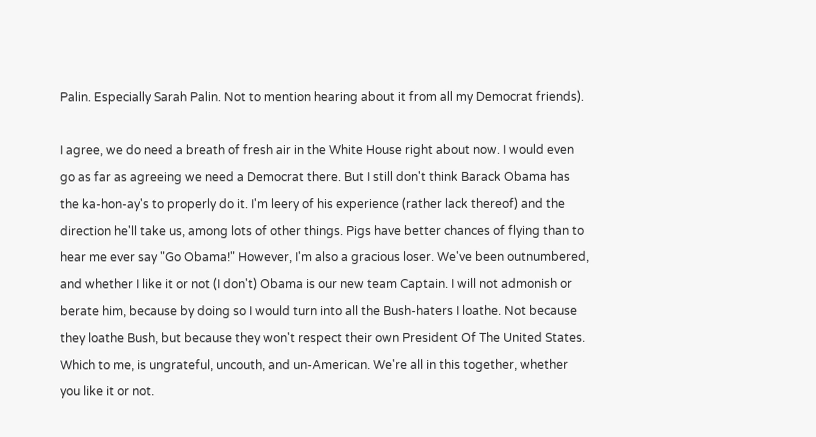Palin. Especially Sarah Palin. Not to mention hearing about it from all my Democrat friends).

I agree, we do need a breath of fresh air in the White House right about now. I would even go as far as agreeing we need a Democrat there. But I still don't think Barack Obama has the ka-hon-ay's to properly do it. I'm leery of his experience (rather lack thereof) and the direction he'll take us, among lots of other things. Pigs have better chances of flying than to hear me ever say "Go Obama!" However, I'm also a gracious loser. We've been outnumbered, and whether I like it or not (I don't) Obama is our new team Captain. I will not admonish or berate him, because by doing so I would turn into all the Bush-haters I loathe. Not because they loathe Bush, but because they won't respect their own President Of The United States. Which to me, is ungrateful, uncouth, and un-American. We're all in this together, whether you like it or not.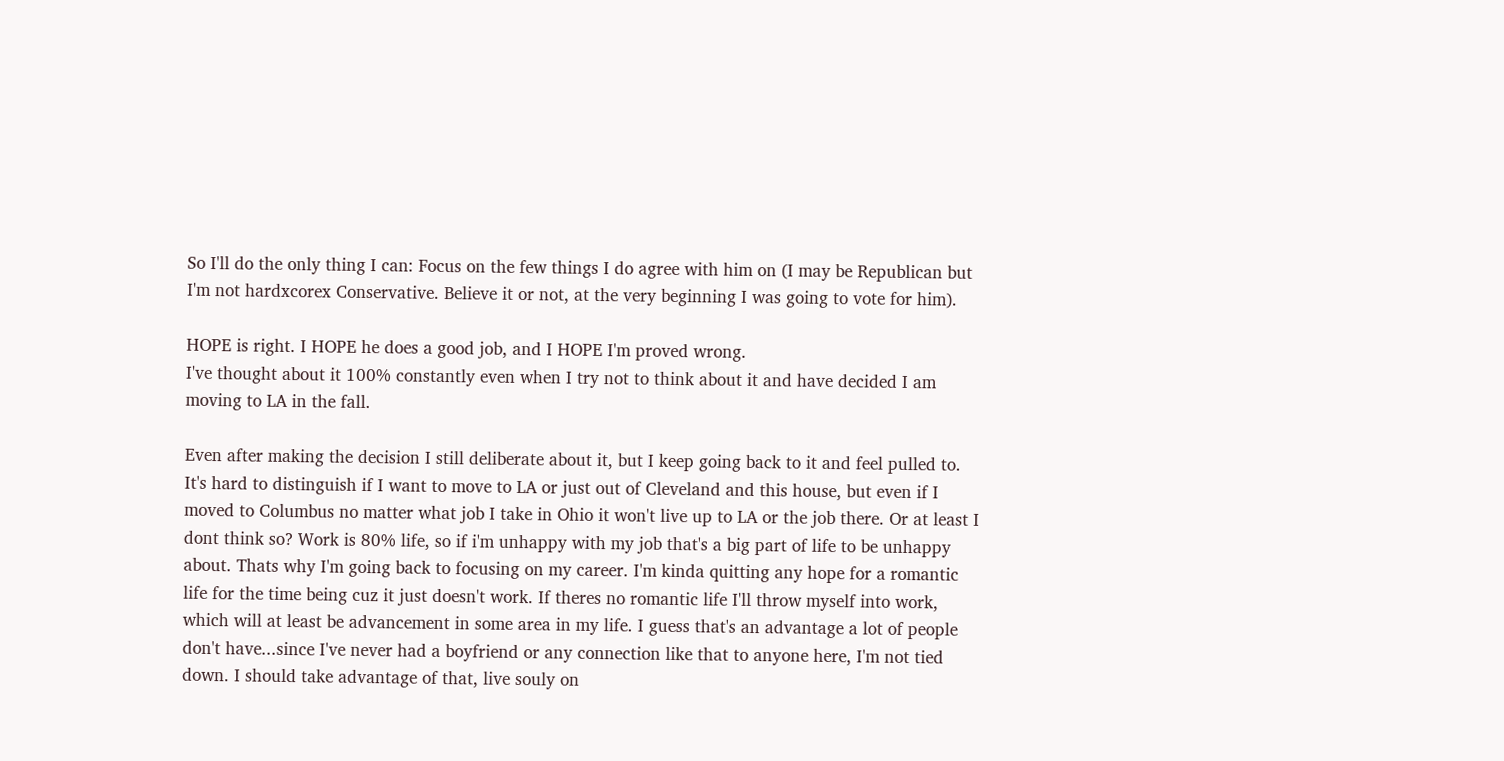So I'll do the only thing I can: Focus on the few things I do agree with him on (I may be Republican but I'm not hardxcorex Conservative. Believe it or not, at the very beginning I was going to vote for him).

HOPE is right. I HOPE he does a good job, and I HOPE I'm proved wrong.
I've thought about it 100% constantly even when I try not to think about it and have decided I am moving to LA in the fall.

Even after making the decision I still deliberate about it, but I keep going back to it and feel pulled to. It's hard to distinguish if I want to move to LA or just out of Cleveland and this house, but even if I moved to Columbus no matter what job I take in Ohio it won't live up to LA or the job there. Or at least I dont think so? Work is 80% life, so if i'm unhappy with my job that's a big part of life to be unhappy about. Thats why I'm going back to focusing on my career. I'm kinda quitting any hope for a romantic life for the time being cuz it just doesn't work. If theres no romantic life I'll throw myself into work, which will at least be advancement in some area in my life. I guess that's an advantage a lot of people don't have...since I've never had a boyfriend or any connection like that to anyone here, I'm not tied down. I should take advantage of that, live souly on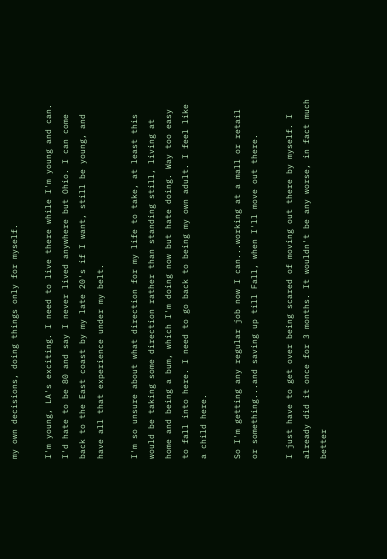my own decisions, doing things only for myself.

I'm young, LA's exciting. I need to live there while I'm young and can. I'd hate to be 80 and say I never lived anywhere but Ohio. I can come back to the East coast by my late 20's if I want, still be young, and have all that experience under my belt.

I'm so unsure about what direction for my life to take, at least this would be taking some direction rather than standing still, living at home and being a bum, which I'm doing now but hate doing. Way too easy to fall into here. I need to go back to being my own adult. I feel like a child here.

So I'm getting any regular job now I can...working at a mall or retail or something...and saving up till Fall, when I'll move out there.

I just have to get over being scared of moving out there by myself. I already did it once for 3 months. It wouldn't be any worse, in fact much better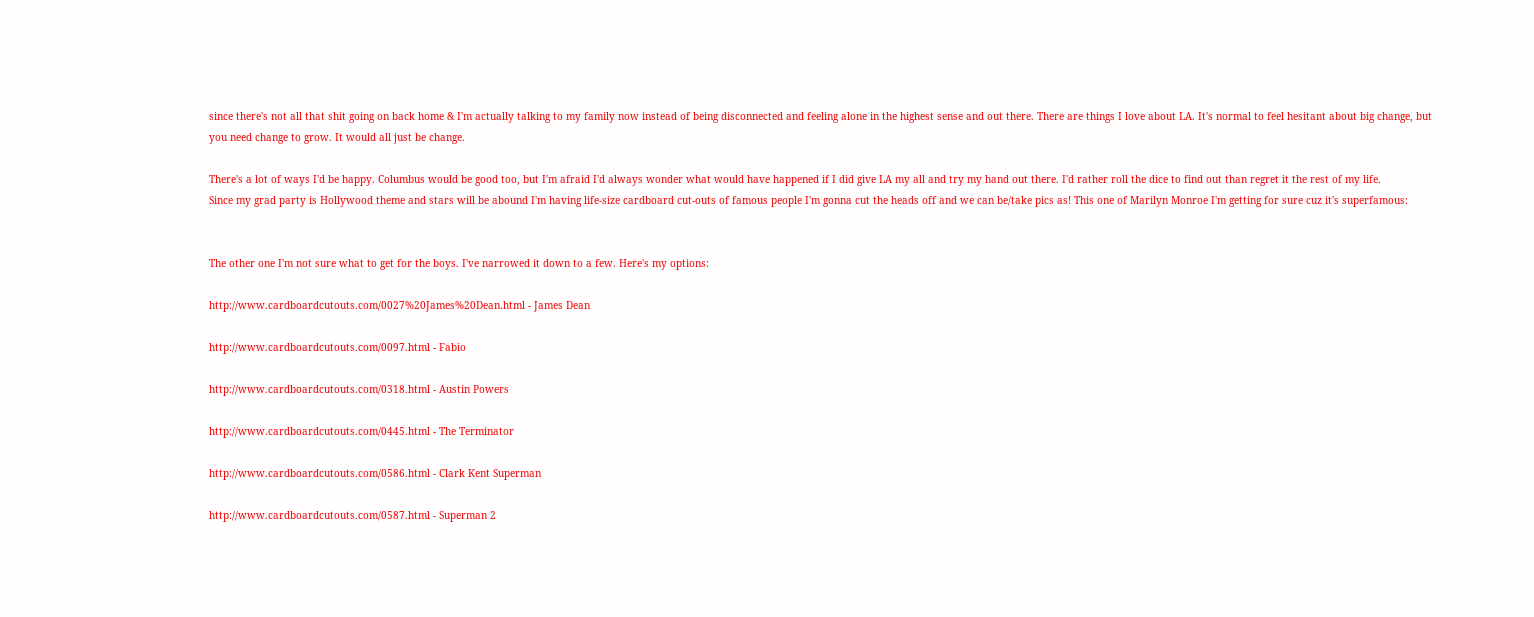since there's not all that shit going on back home & I'm actually talking to my family now instead of being disconnected and feeling alone in the highest sense and out there. There are things I love about LA. It's normal to feel hesitant about big change, but you need change to grow. It would all just be change.

There's a lot of ways I'd be happy. Columbus would be good too, but I'm afraid I'd always wonder what would have happened if I did give LA my all and try my hand out there. I'd rather roll the dice to find out than regret it the rest of my life.
Since my grad party is Hollywood theme and stars will be abound I'm having life-size cardboard cut-outs of famous people I'm gonna cut the heads off and we can be/take pics as! This one of Marilyn Monroe I'm getting for sure cuz it's superfamous:


The other one I'm not sure what to get for the boys. I've narrowed it down to a few. Here's my options:

http://www.cardboardcutouts.com/0027%20James%20Dean.html - James Dean

http://www.cardboardcutouts.com/0097.html - Fabio

http://www.cardboardcutouts.com/0318.html - Austin Powers

http://www.cardboardcutouts.com/0445.html - The Terminator

http://www.cardboardcutouts.com/0586.html - Clark Kent Superman

http://www.cardboardcutouts.com/0587.html - Superman 2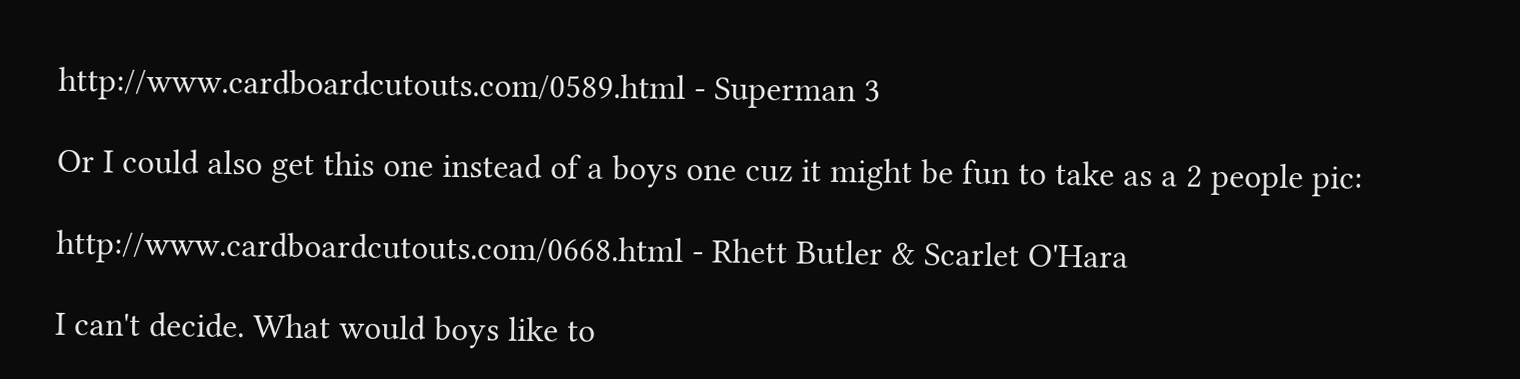http://www.cardboardcutouts.com/0589.html - Superman 3

Or I could also get this one instead of a boys one cuz it might be fun to take as a 2 people pic:

http://www.cardboardcutouts.com/0668.html - Rhett Butler & Scarlet O'Hara

I can't decide. What would boys like to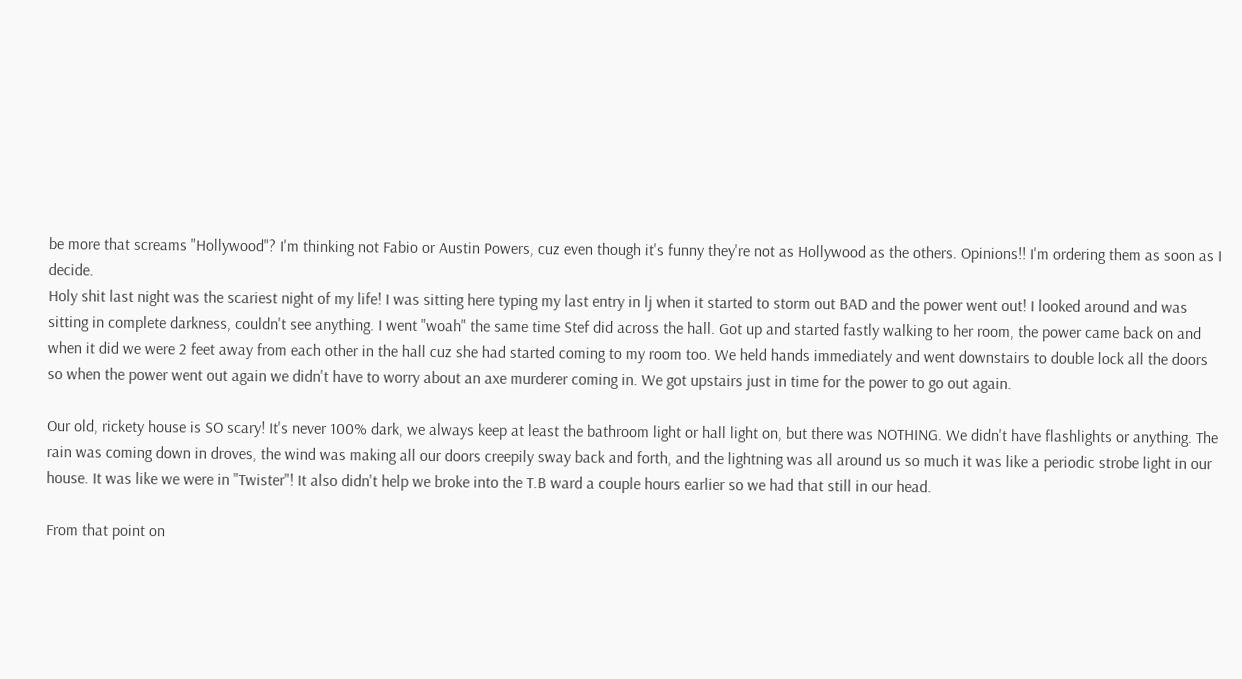be more that screams "Hollywood"? I'm thinking not Fabio or Austin Powers, cuz even though it's funny they're not as Hollywood as the others. Opinions!! I'm ordering them as soon as I decide.
Holy shit last night was the scariest night of my life! I was sitting here typing my last entry in lj when it started to storm out BAD and the power went out! I looked around and was sitting in complete darkness, couldn't see anything. I went "woah" the same time Stef did across the hall. Got up and started fastly walking to her room, the power came back on and when it did we were 2 feet away from each other in the hall cuz she had started coming to my room too. We held hands immediately and went downstairs to double lock all the doors so when the power went out again we didn't have to worry about an axe murderer coming in. We got upstairs just in time for the power to go out again.

Our old, rickety house is SO scary! It's never 100% dark, we always keep at least the bathroom light or hall light on, but there was NOTHING. We didn't have flashlights or anything. The rain was coming down in droves, the wind was making all our doors creepily sway back and forth, and the lightning was all around us so much it was like a periodic strobe light in our house. It was like we were in "Twister"! It also didn't help we broke into the T.B ward a couple hours earlier so we had that still in our head.

From that point on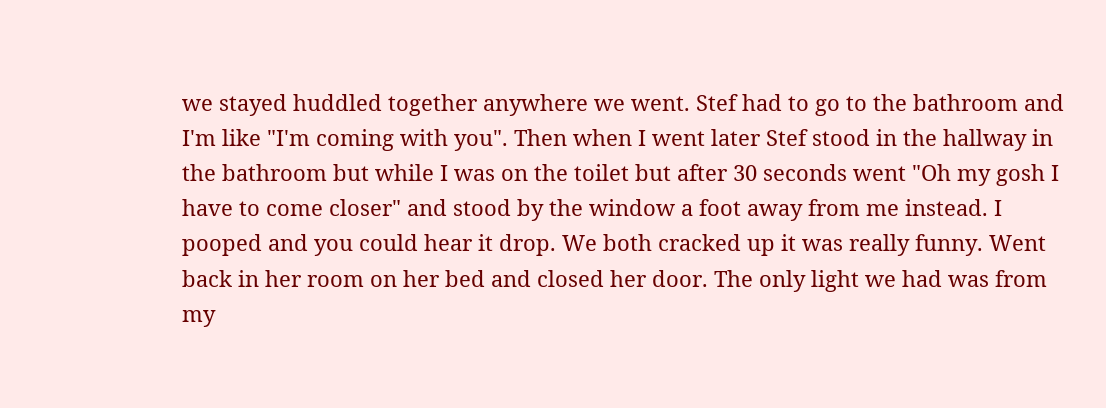we stayed huddled together anywhere we went. Stef had to go to the bathroom and I'm like "I'm coming with you". Then when I went later Stef stood in the hallway in the bathroom but while I was on the toilet but after 30 seconds went "Oh my gosh I have to come closer" and stood by the window a foot away from me instead. I pooped and you could hear it drop. We both cracked up it was really funny. Went back in her room on her bed and closed her door. The only light we had was from my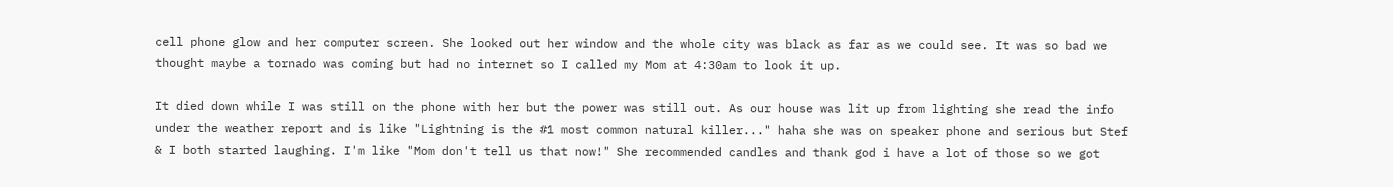cell phone glow and her computer screen. She looked out her window and the whole city was black as far as we could see. It was so bad we thought maybe a tornado was coming but had no internet so I called my Mom at 4:30am to look it up.

It died down while I was still on the phone with her but the power was still out. As our house was lit up from lighting she read the info under the weather report and is like "Lightning is the #1 most common natural killer..." haha she was on speaker phone and serious but Stef & I both started laughing. I'm like "Mom don't tell us that now!" She recommended candles and thank god i have a lot of those so we got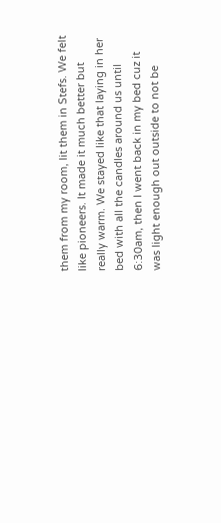them from my room, lit them in Stefs. We felt like pioneers. It made it much better but really warm. We stayed like that laying in her bed with all the candles around us until 6:30am, then I went back in my bed cuz it was light enough out outside to not be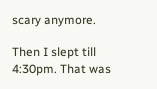scary anymore.

Then I slept till 4:30pm. That was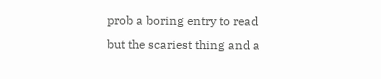prob a boring entry to read but the scariest thing and a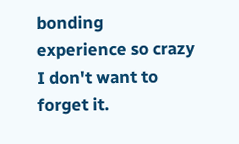bonding experience so crazy I don't want to forget it.